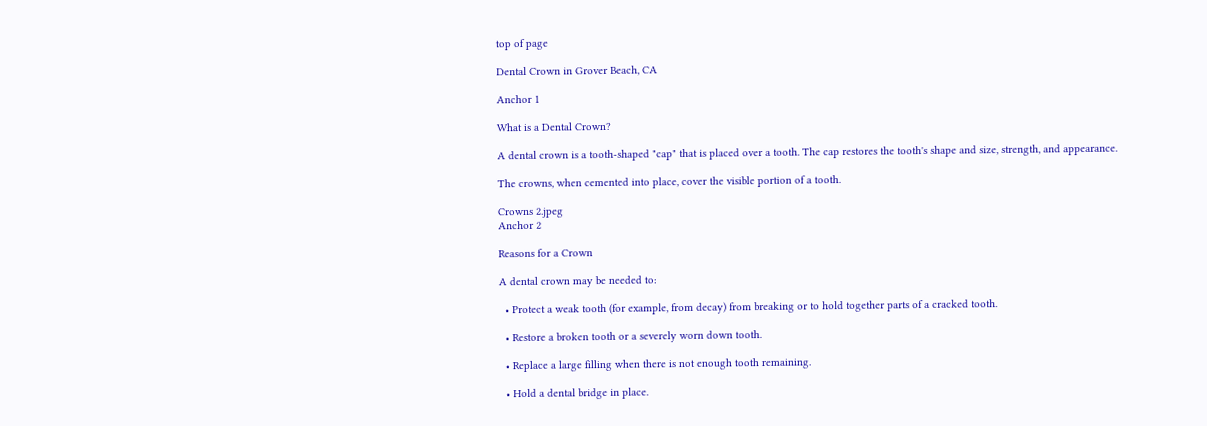top of page

Dental Crown in Grover Beach, CA

Anchor 1

What is a Dental Crown?

A dental crown is a tooth-shaped "cap" that is placed over a tooth. The cap restores the tooth's shape and size, strength, and appearance.

The crowns, when cemented into place, cover the visible portion of a tooth.

Crowns 2.jpeg
Anchor 2

Reasons for a Crown

A dental crown may be needed to:

  • Protect a weak tooth (for example, from decay) from breaking or to hold together parts of a cracked tooth.

  • Restore a broken tooth or a severely worn down tooth.

  • Replace a large filling when there is not enough tooth remaining.

  • Hold a dental bridge in place.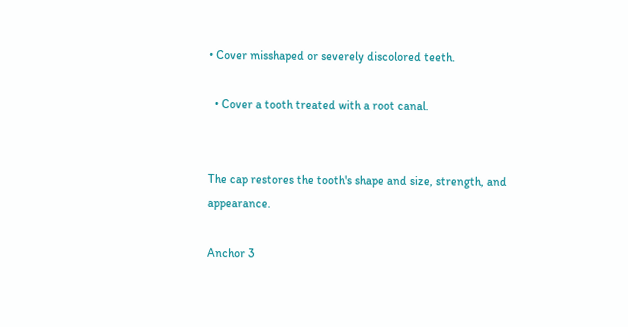• Cover misshaped or severely discolored teeth.

  • Cover a tooth treated with a root canal.


The cap restores the tooth's shape and size, strength, and appearance.

Anchor 3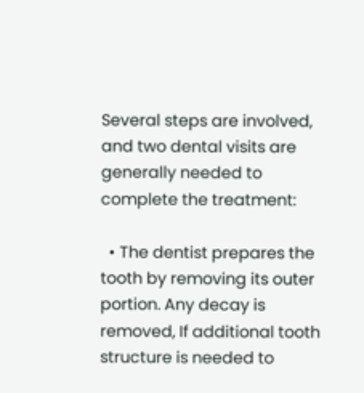Several steps are involved, and two dental visits are generally needed to complete the treatment:

  • The dentist prepares the tooth by removing its outer portion. Any decay is removed, If additional tooth structure is needed to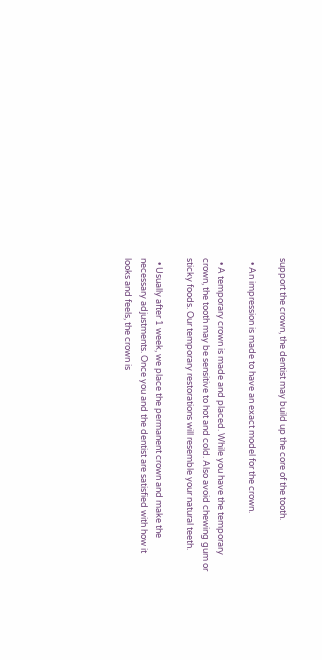support the crown, the dentist may build up the core of the tooth.

  • An impression is made to have an exact model for the crown.

  • A temporary crown is made and placed. While you have the temporary crown, the tooth may be sensitive to hot and cold. Also avoid chewing gum or sticky foods. Our temporary restorations will resemble your natural teeth.

  • Usually after 1 week, we place the permanent crown and make the necessary adjustments. Once you and the dentist are satisfied with how it looks and feels, the crown is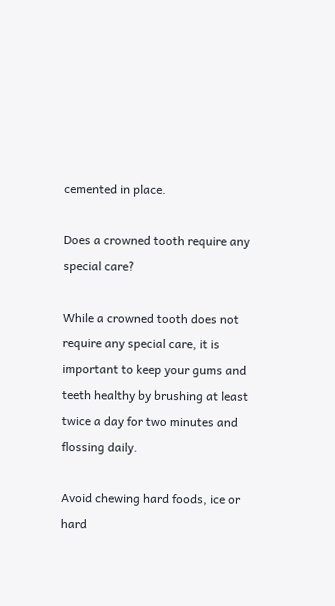cemented in place.

Does a crowned tooth require any special care?

While a crowned tooth does not require any special care, it is important to keep your gums and teeth healthy by brushing at least twice a day for two minutes and flossing daily.

Avoid chewing hard foods, ice or hard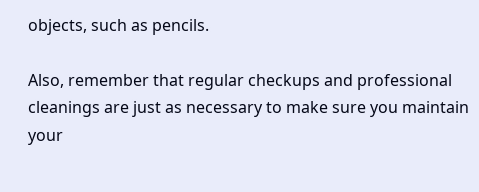objects, such as pencils.

Also, remember that regular checkups and professional cleanings are just as necessary to make sure you maintain your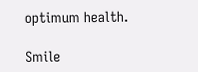optimum health.

Smile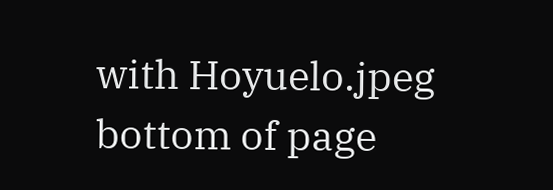with Hoyuelo.jpeg
bottom of page